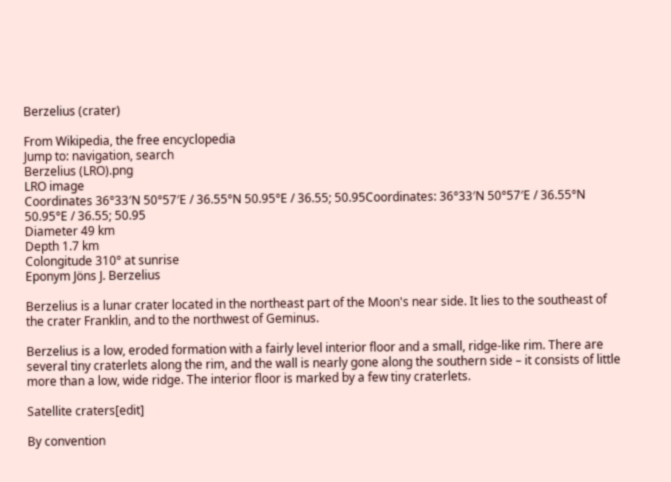Berzelius (crater)

From Wikipedia, the free encyclopedia
Jump to: navigation, search
Berzelius (LRO).png
LRO image
Coordinates 36°33′N 50°57′E / 36.55°N 50.95°E / 36.55; 50.95Coordinates: 36°33′N 50°57′E / 36.55°N 50.95°E / 36.55; 50.95
Diameter 49 km
Depth 1.7 km
Colongitude 310° at sunrise
Eponym Jöns J. Berzelius

Berzelius is a lunar crater located in the northeast part of the Moon's near side. It lies to the southeast of the crater Franklin, and to the northwest of Geminus.

Berzelius is a low, eroded formation with a fairly level interior floor and a small, ridge-like rim. There are several tiny craterlets along the rim, and the wall is nearly gone along the southern side – it consists of little more than a low, wide ridge. The interior floor is marked by a few tiny craterlets.

Satellite craters[edit]

By convention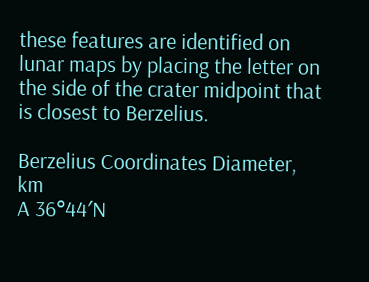these features are identified on lunar maps by placing the letter on the side of the crater midpoint that is closest to Berzelius.

Berzelius Coordinates Diameter, km
A 36°44′N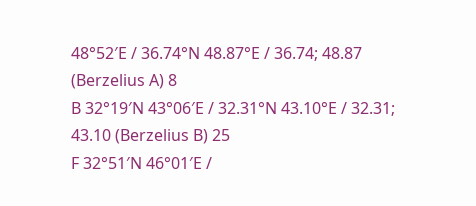48°52′E / 36.74°N 48.87°E / 36.74; 48.87 (Berzelius A) 8
B 32°19′N 43°06′E / 32.31°N 43.10°E / 32.31; 43.10 (Berzelius B) 25
F 32°51′N 46°01′E /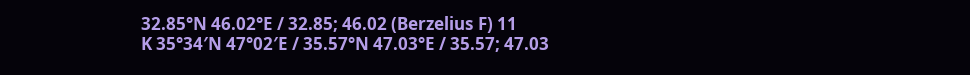32.85°N 46.02°E / 32.85; 46.02 (Berzelius F) 11
K 35°34′N 47°02′E / 35.57°N 47.03°E / 35.57; 47.03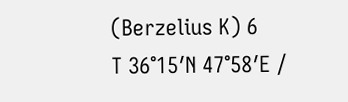(Berzelius K) 6
T 36°15′N 47°58′E /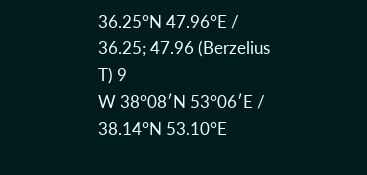36.25°N 47.96°E / 36.25; 47.96 (Berzelius T) 9
W 38°08′N 53°06′E / 38.14°N 53.10°E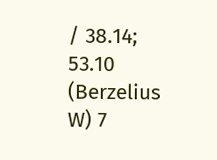/ 38.14; 53.10 (Berzelius W) 7